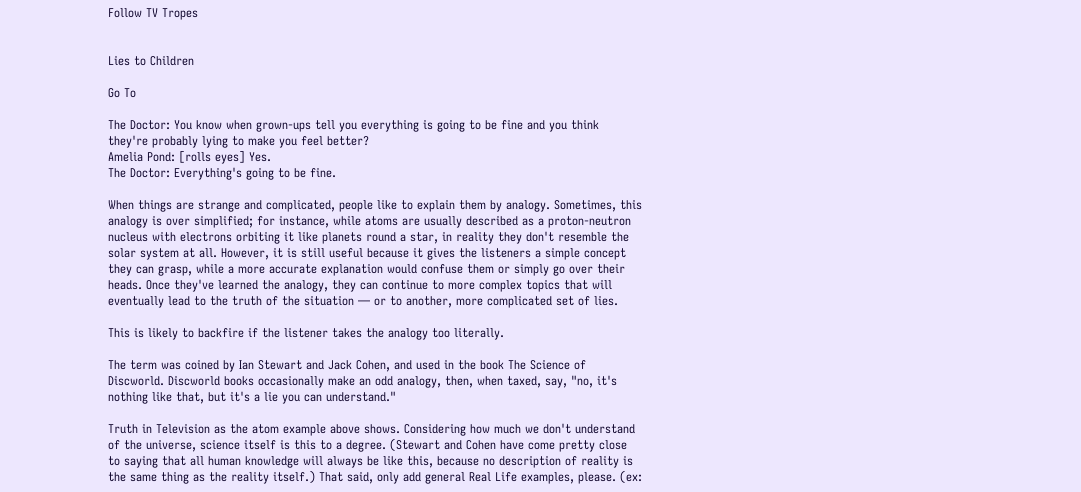Follow TV Tropes


Lies to Children

Go To

The Doctor: You know when grown-ups tell you everything is going to be fine and you think they're probably lying to make you feel better?
Amelia Pond: [rolls eyes] Yes.
The Doctor: Everything's going to be fine.

When things are strange and complicated, people like to explain them by analogy. Sometimes, this analogy is over simplified; for instance, while atoms are usually described as a proton-neutron nucleus with electrons orbiting it like planets round a star, in reality they don't resemble the solar system at all. However, it is still useful because it gives the listeners a simple concept they can grasp, while a more accurate explanation would confuse them or simply go over their heads. Once they've learned the analogy, they can continue to more complex topics that will eventually lead to the truth of the situation — or to another, more complicated set of lies.

This is likely to backfire if the listener takes the analogy too literally.

The term was coined by Ian Stewart and Jack Cohen, and used in the book The Science of Discworld. Discworld books occasionally make an odd analogy, then, when taxed, say, "no, it's nothing like that, but it's a lie you can understand."

Truth in Television as the atom example above shows. Considering how much we don't understand of the universe, science itself is this to a degree. (Stewart and Cohen have come pretty close to saying that all human knowledge will always be like this, because no description of reality is the same thing as the reality itself.) That said, only add general Real Life examples, please. (ex: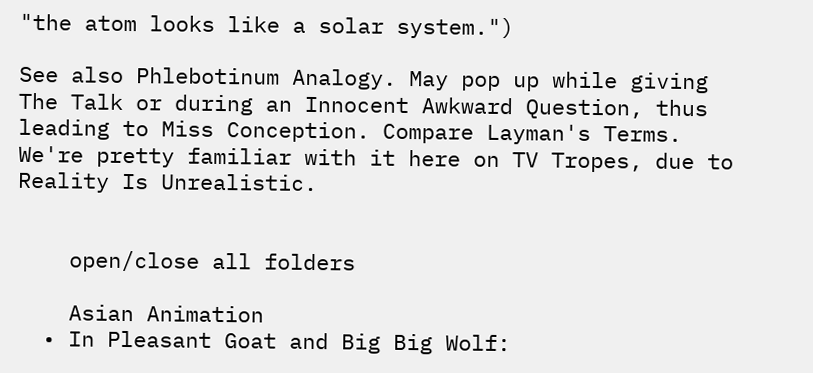"the atom looks like a solar system.")

See also Phlebotinum Analogy. May pop up while giving The Talk or during an Innocent Awkward Question, thus leading to Miss Conception. Compare Layman's Terms. We're pretty familiar with it here on TV Tropes, due to Reality Is Unrealistic.


    open/close all folders

    Asian Animation
  • In Pleasant Goat and Big Big Wolf: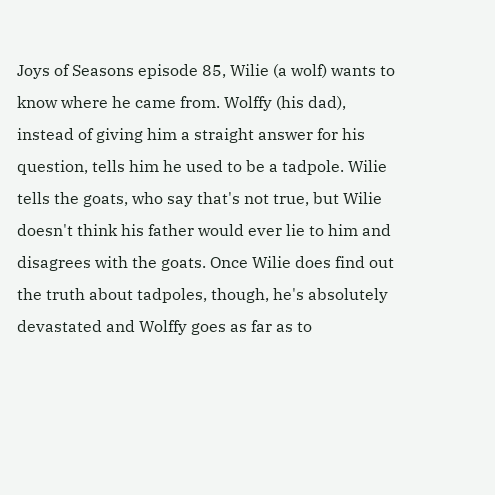Joys of Seasons episode 85, Wilie (a wolf) wants to know where he came from. Wolffy (his dad), instead of giving him a straight answer for his question, tells him he used to be a tadpole. Wilie tells the goats, who say that's not true, but Wilie doesn't think his father would ever lie to him and disagrees with the goats. Once Wilie does find out the truth about tadpoles, though, he's absolutely devastated and Wolffy goes as far as to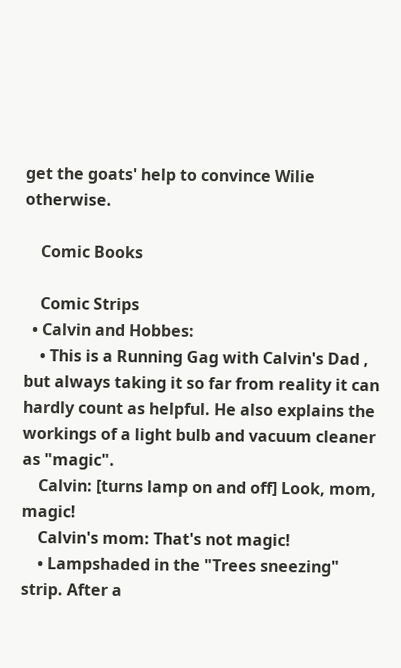get the goats' help to convince Wilie otherwise.

    Comic Books

    Comic Strips
  • Calvin and Hobbes:
    • This is a Running Gag with Calvin's Dad , but always taking it so far from reality it can hardly count as helpful. He also explains the workings of a light bulb and vacuum cleaner as "magic".
    Calvin: [turns lamp on and off] Look, mom, magic!
    Calvin's mom: That's not magic!
    • Lampshaded in the "Trees sneezing" strip. After a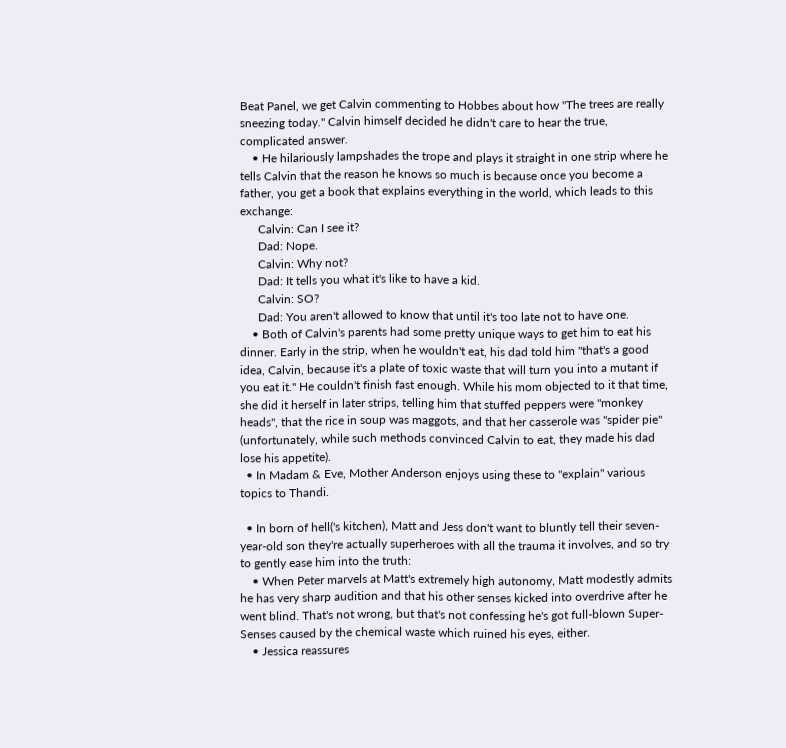Beat Panel, we get Calvin commenting to Hobbes about how "The trees are really sneezing today." Calvin himself decided he didn't care to hear the true, complicated answer.
    • He hilariously lampshades the trope and plays it straight in one strip where he tells Calvin that the reason he knows so much is because once you become a father, you get a book that explains everything in the world, which leads to this exchange:
      Calvin: Can I see it?
      Dad: Nope.
      Calvin: Why not?
      Dad: It tells you what it's like to have a kid.
      Calvin: SO?
      Dad: You aren't allowed to know that until it's too late not to have one.
    • Both of Calvin's parents had some pretty unique ways to get him to eat his dinner. Early in the strip, when he wouldn't eat, his dad told him "that's a good idea, Calvin, because it's a plate of toxic waste that will turn you into a mutant if you eat it." He couldn't finish fast enough. While his mom objected to it that time, she did it herself in later strips, telling him that stuffed peppers were "monkey heads", that the rice in soup was maggots, and that her casserole was "spider pie" (unfortunately, while such methods convinced Calvin to eat, they made his dad lose his appetite).
  • In Madam & Eve, Mother Anderson enjoys using these to "explain" various topics to Thandi.

  • In born of hell('s kitchen), Matt and Jess don't want to bluntly tell their seven-year-old son they're actually superheroes with all the trauma it involves, and so try to gently ease him into the truth:
    • When Peter marvels at Matt's extremely high autonomy, Matt modestly admits he has very sharp audition and that his other senses kicked into overdrive after he went blind. That's not wrong, but that's not confessing he's got full-blown Super-Senses caused by the chemical waste which ruined his eyes, either.
    • Jessica reassures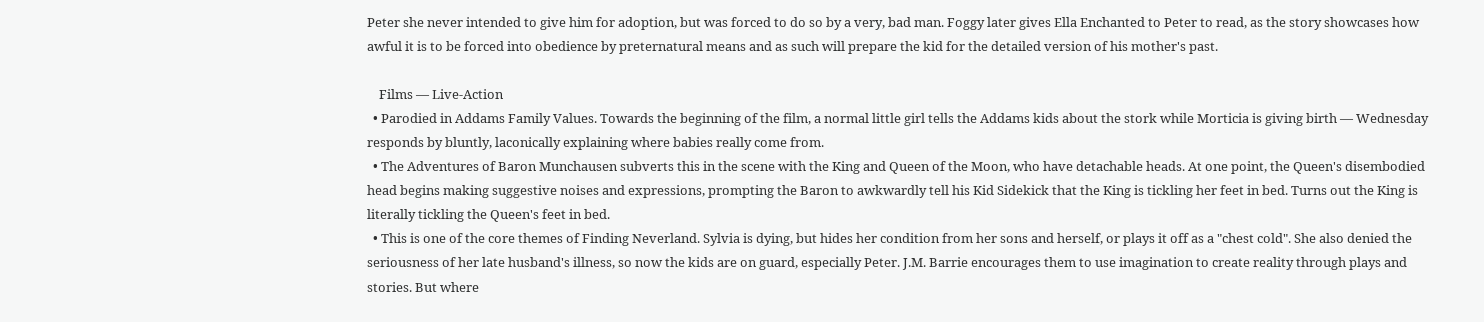Peter she never intended to give him for adoption, but was forced to do so by a very, bad man. Foggy later gives Ella Enchanted to Peter to read, as the story showcases how awful it is to be forced into obedience by preternatural means and as such will prepare the kid for the detailed version of his mother's past.

    Films — Live-Action
  • Parodied in Addams Family Values. Towards the beginning of the film, a normal little girl tells the Addams kids about the stork while Morticia is giving birth — Wednesday responds by bluntly, laconically explaining where babies really come from.
  • The Adventures of Baron Munchausen subverts this in the scene with the King and Queen of the Moon, who have detachable heads. At one point, the Queen's disembodied head begins making suggestive noises and expressions, prompting the Baron to awkwardly tell his Kid Sidekick that the King is tickling her feet in bed. Turns out the King is literally tickling the Queen's feet in bed.
  • This is one of the core themes of Finding Neverland. Sylvia is dying, but hides her condition from her sons and herself, or plays it off as a "chest cold". She also denied the seriousness of her late husband's illness, so now the kids are on guard, especially Peter. J.M. Barrie encourages them to use imagination to create reality through plays and stories. But where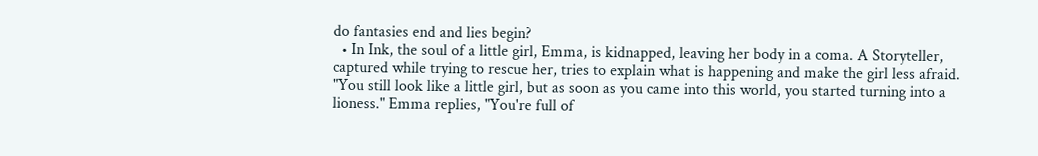do fantasies end and lies begin?
  • In Ink, the soul of a little girl, Emma, is kidnapped, leaving her body in a coma. A Storyteller, captured while trying to rescue her, tries to explain what is happening and make the girl less afraid. "You still look like a little girl, but as soon as you came into this world, you started turning into a lioness." Emma replies, "You're full of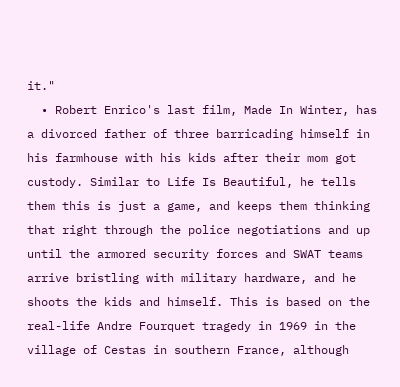it."
  • Robert Enrico's last film, Made In Winter, has a divorced father of three barricading himself in his farmhouse with his kids after their mom got custody. Similar to Life Is Beautiful, he tells them this is just a game, and keeps them thinking that right through the police negotiations and up until the armored security forces and SWAT teams arrive bristling with military hardware, and he shoots the kids and himself. This is based on the real-life Andre Fourquet tragedy in 1969 in the village of Cestas in southern France, although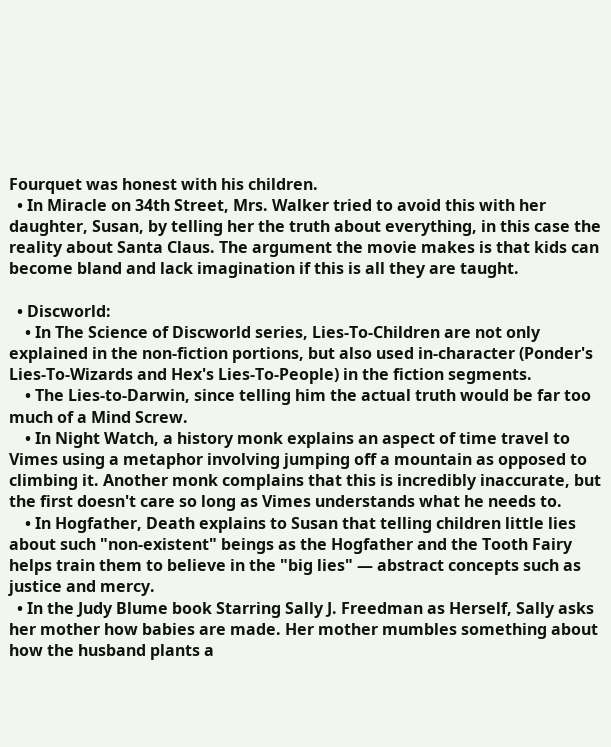Fourquet was honest with his children.
  • In Miracle on 34th Street, Mrs. Walker tried to avoid this with her daughter, Susan, by telling her the truth about everything, in this case the reality about Santa Claus. The argument the movie makes is that kids can become bland and lack imagination if this is all they are taught.

  • Discworld:
    • In The Science of Discworld series, Lies-To-Children are not only explained in the non-fiction portions, but also used in-character (Ponder's Lies-To-Wizards and Hex's Lies-To-People) in the fiction segments.
    • The Lies-to-Darwin, since telling him the actual truth would be far too much of a Mind Screw.
    • In Night Watch, a history monk explains an aspect of time travel to Vimes using a metaphor involving jumping off a mountain as opposed to climbing it. Another monk complains that this is incredibly inaccurate, but the first doesn't care so long as Vimes understands what he needs to.
    • In Hogfather, Death explains to Susan that telling children little lies about such "non-existent" beings as the Hogfather and the Tooth Fairy helps train them to believe in the "big lies" — abstract concepts such as justice and mercy.
  • In the Judy Blume book Starring Sally J. Freedman as Herself, Sally asks her mother how babies are made. Her mother mumbles something about how the husband plants a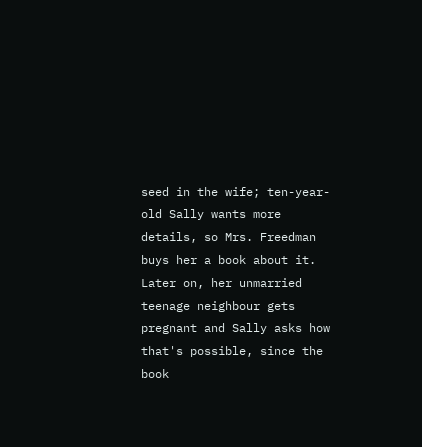seed in the wife; ten-year-old Sally wants more details, so Mrs. Freedman buys her a book about it. Later on, her unmarried teenage neighbour gets pregnant and Sally asks how that's possible, since the book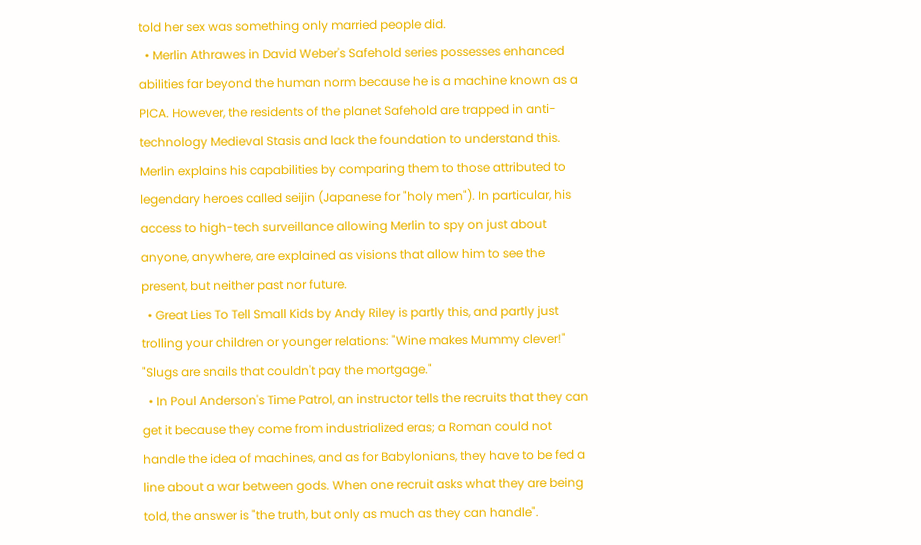told her sex was something only married people did.
  • Merlin Athrawes in David Weber's Safehold series possesses enhanced abilities far beyond the human norm because he is a machine known as a PICA. However, the residents of the planet Safehold are trapped in anti-technology Medieval Stasis and lack the foundation to understand this. Merlin explains his capabilities by comparing them to those attributed to legendary heroes called seijin (Japanese for "holy men"). In particular, his access to high-tech surveillance allowing Merlin to spy on just about anyone, anywhere, are explained as visions that allow him to see the present, but neither past nor future.
  • Great Lies To Tell Small Kids by Andy Riley is partly this, and partly just trolling your children or younger relations: "Wine makes Mummy clever!" "Slugs are snails that couldn't pay the mortgage."
  • In Poul Anderson's Time Patrol, an instructor tells the recruits that they can get it because they come from industrialized eras; a Roman could not handle the idea of machines, and as for Babylonians, they have to be fed a line about a war between gods. When one recruit asks what they are being told, the answer is "the truth, but only as much as they can handle".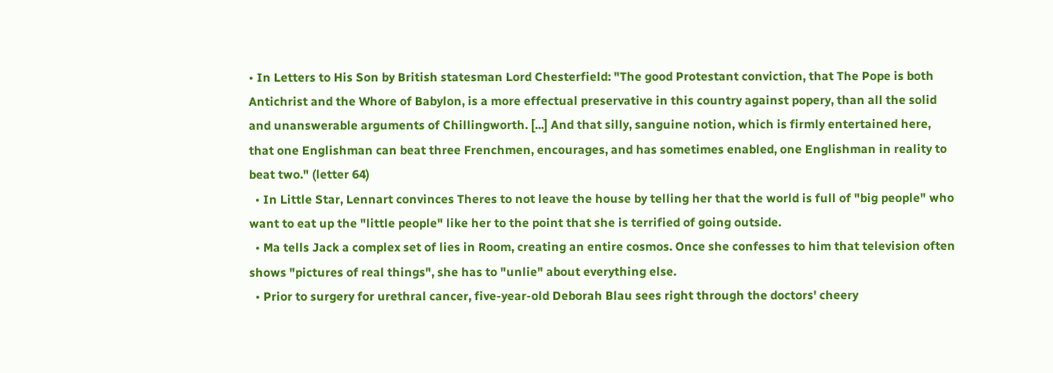• In Letters to His Son by British statesman Lord Chesterfield: "The good Protestant conviction, that The Pope is both Antichrist and the Whore of Babylon, is a more effectual preservative in this country against popery, than all the solid and unanswerable arguments of Chillingworth. [...] And that silly, sanguine notion, which is firmly entertained here, that one Englishman can beat three Frenchmen, encourages, and has sometimes enabled, one Englishman in reality to beat two." (letter 64)
  • In Little Star, Lennart convinces Theres to not leave the house by telling her that the world is full of "big people" who want to eat up the "little people" like her to the point that she is terrified of going outside.
  • Ma tells Jack a complex set of lies in Room, creating an entire cosmos. Once she confesses to him that television often shows "pictures of real things", she has to "unlie" about everything else.
  • Prior to surgery for urethral cancer, five-year-old Deborah Blau sees right through the doctors' cheery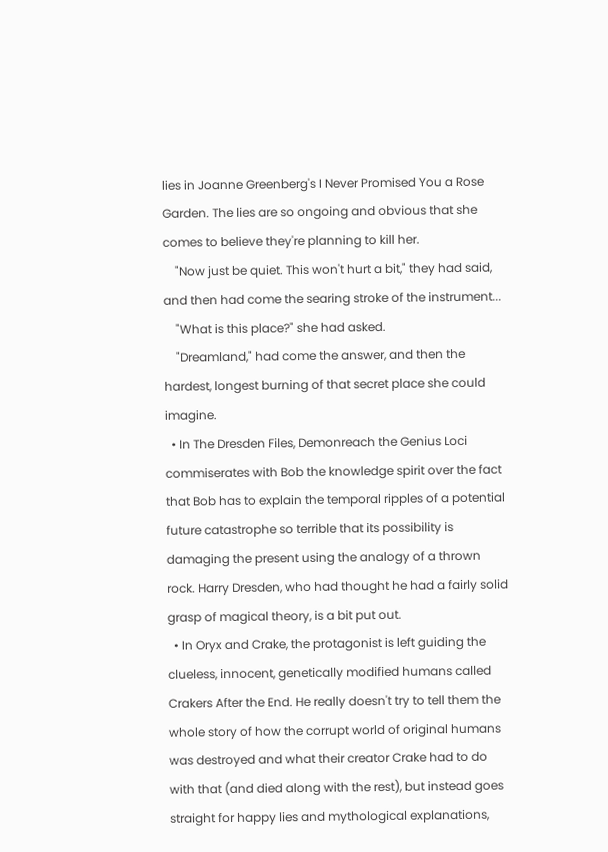lies in Joanne Greenberg's I Never Promised You a Rose Garden. The lies are so ongoing and obvious that she comes to believe they're planning to kill her.
    "Now just be quiet. This won't hurt a bit," they had said, and then had come the searing stroke of the instrument...
    "What is this place?" she had asked.
    "Dreamland," had come the answer, and then the hardest, longest burning of that secret place she could imagine.
  • In The Dresden Files, Demonreach the Genius Loci commiserates with Bob the knowledge spirit over the fact that Bob has to explain the temporal ripples of a potential future catastrophe so terrible that its possibility is damaging the present using the analogy of a thrown rock. Harry Dresden, who had thought he had a fairly solid grasp of magical theory, is a bit put out.
  • In Oryx and Crake, the protagonist is left guiding the clueless, innocent, genetically modified humans called Crakers After the End. He really doesn't try to tell them the whole story of how the corrupt world of original humans was destroyed and what their creator Crake had to do with that (and died along with the rest), but instead goes straight for happy lies and mythological explanations,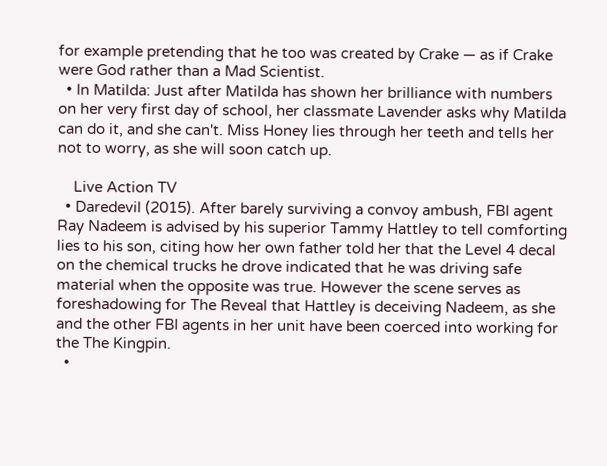for example pretending that he too was created by Crake — as if Crake were God rather than a Mad Scientist.
  • In Matilda: Just after Matilda has shown her brilliance with numbers on her very first day of school, her classmate Lavender asks why Matilda can do it, and she can't. Miss Honey lies through her teeth and tells her not to worry, as she will soon catch up.

    Live Action TV
  • Daredevil (2015). After barely surviving a convoy ambush, FBI agent Ray Nadeem is advised by his superior Tammy Hattley to tell comforting lies to his son, citing how her own father told her that the Level 4 decal on the chemical trucks he drove indicated that he was driving safe material when the opposite was true. However the scene serves as foreshadowing for The Reveal that Hattley is deceiving Nadeem, as she and the other FBI agents in her unit have been coerced into working for the The Kingpin.
  •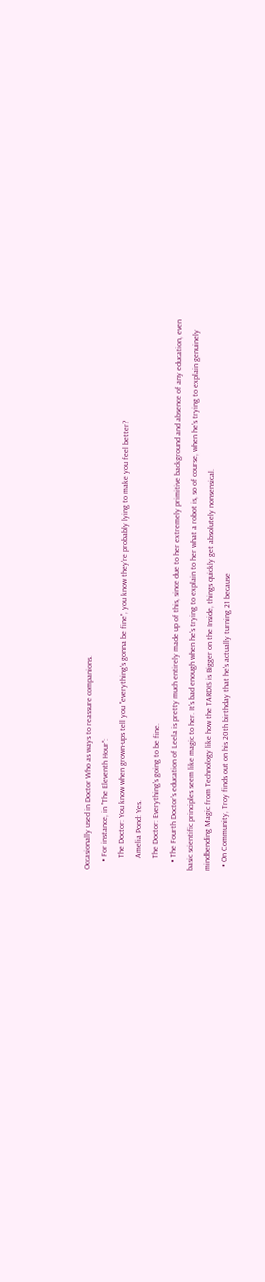Occasionally used in Doctor Who as ways to reassure companions.
    • For instance, in "The Eleventh Hour":
      The Doctor: You know when grown-ups tell you "everything's gonna be fine", you know they're probably lying to make you feel better?
      Amelia Pond: Yes.
      The Doctor: Everything's going to be fine.
    • The Fourth Doctor's education of Leela is pretty much entirely made up of this, since due to her extremely primitive background and absence of any education, even basic scientific principles seem like magic to her. It's bad enough when he's trying to explain to her what a robot is, so of course, when he's trying to explain genuinely mindbending Magic from Technology like how the TARDIS is Bigger on the Inside, things quickly get absolutely nonsensical.
  • On Community, Troy finds out on his 20th birthday that he's actually turning 21 because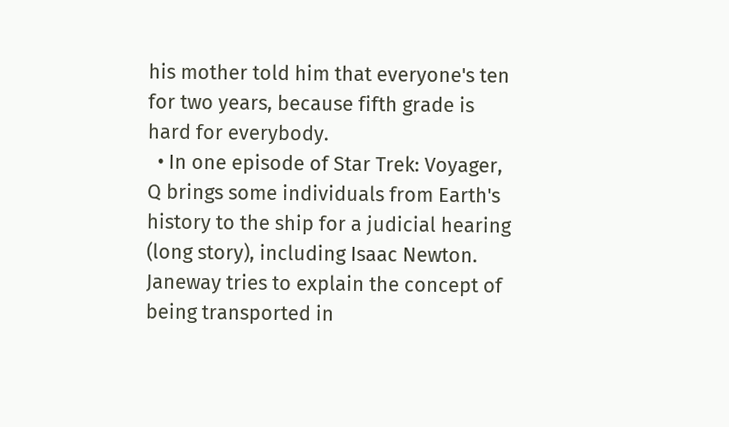his mother told him that everyone's ten for two years, because fifth grade is hard for everybody.
  • In one episode of Star Trek: Voyager, Q brings some individuals from Earth's history to the ship for a judicial hearing (long story), including Isaac Newton. Janeway tries to explain the concept of being transported in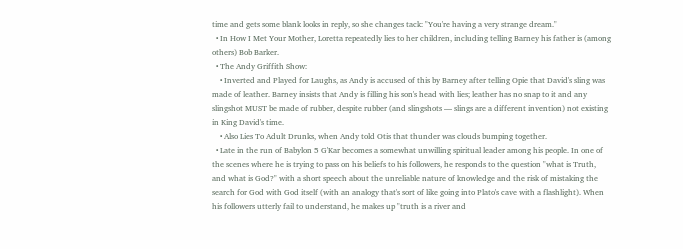time and gets some blank looks in reply, so she changes tack: "You're having a very strange dream."
  • In How I Met Your Mother, Loretta repeatedly lies to her children, including telling Barney his father is (among others) Bob Barker.
  • The Andy Griffith Show:
    • Inverted and Played for Laughs, as Andy is accused of this by Barney after telling Opie that David's sling was made of leather. Barney insists that Andy is filling his son's head with lies; leather has no snap to it and any slingshot MUST be made of rubber, despite rubber (and slingshots — slings are a different invention) not existing in King David's time.
    • Also Lies To Adult Drunks, when Andy told Otis that thunder was clouds bumping together.
  • Late in the run of Babylon 5 G'Kar becomes a somewhat unwilling spiritual leader among his people. In one of the scenes where he is trying to pass on his beliefs to his followers, he responds to the question "what is Truth, and what is God?" with a short speech about the unreliable nature of knowledge and the risk of mistaking the search for God with God itself (with an analogy that's sort of like going into Plato's cave with a flashlight). When his followers utterly fail to understand, he makes up "truth is a river and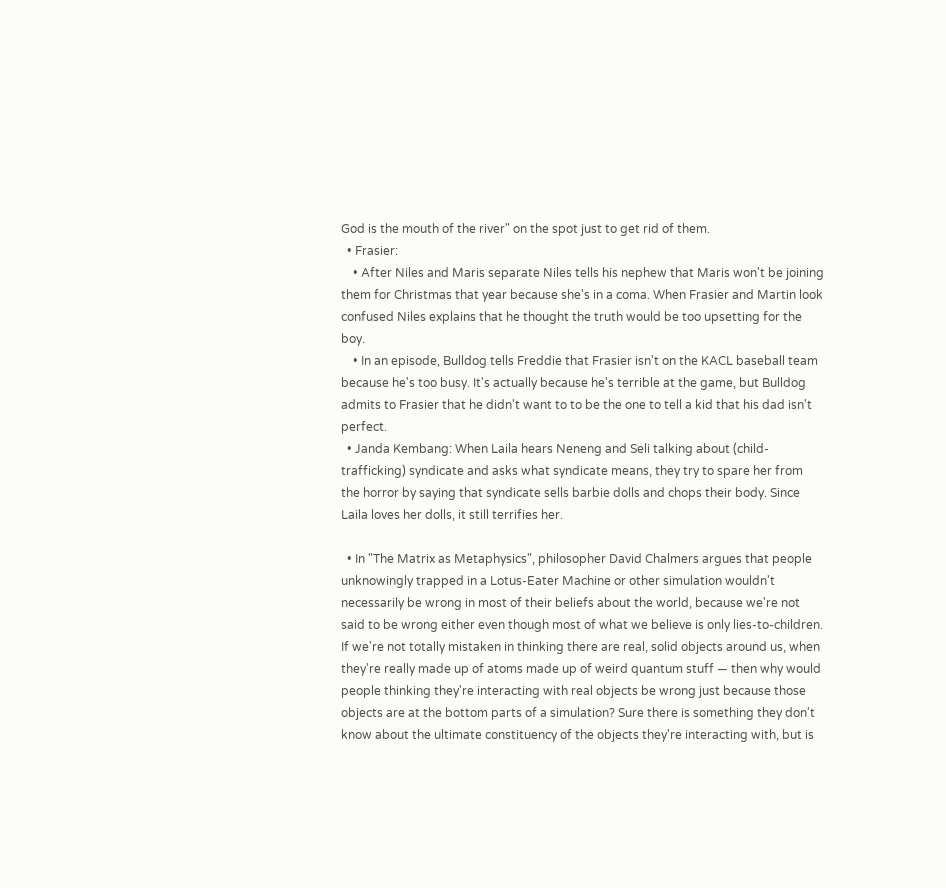God is the mouth of the river" on the spot just to get rid of them.
  • Frasier:
    • After Niles and Maris separate Niles tells his nephew that Maris won't be joining them for Christmas that year because she's in a coma. When Frasier and Martin look confused Niles explains that he thought the truth would be too upsetting for the boy.
    • In an episode, Bulldog tells Freddie that Frasier isn't on the KACL baseball team because he's too busy. It's actually because he's terrible at the game, but Bulldog admits to Frasier that he didn't want to to be the one to tell a kid that his dad isn't perfect.
  • Janda Kembang: When Laila hears Neneng and Seli talking about (child-trafficking) syndicate and asks what syndicate means, they try to spare her from the horror by saying that syndicate sells barbie dolls and chops their body. Since Laila loves her dolls, it still terrifies her.

  • In "The Matrix as Metaphysics", philosopher David Chalmers argues that people unknowingly trapped in a Lotus-Eater Machine or other simulation wouldn't necessarily be wrong in most of their beliefs about the world, because we're not said to be wrong either even though most of what we believe is only lies-to-children. If we're not totally mistaken in thinking there are real, solid objects around us, when they're really made up of atoms made up of weird quantum stuff — then why would people thinking they're interacting with real objects be wrong just because those objects are at the bottom parts of a simulation? Sure there is something they don't know about the ultimate constituency of the objects they're interacting with, but is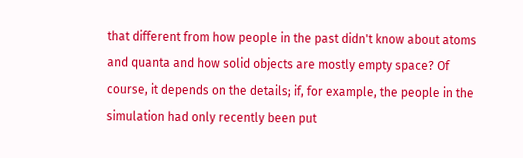that different from how people in the past didn't know about atoms and quanta and how solid objects are mostly empty space? Of course, it depends on the details; if, for example, the people in the simulation had only recently been put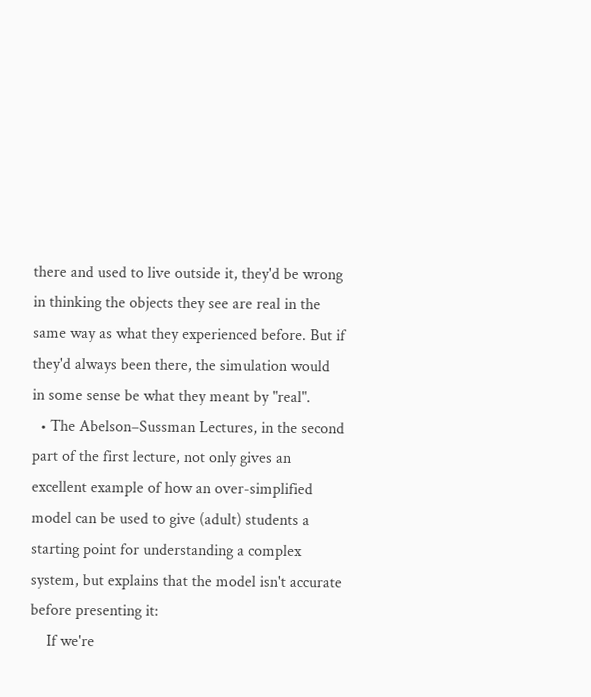there and used to live outside it, they'd be wrong in thinking the objects they see are real in the same way as what they experienced before. But if they'd always been there, the simulation would in some sense be what they meant by "real".
  • The Abelson–Sussman Lectures, in the second part of the first lecture, not only gives an excellent example of how an over-simplified model can be used to give (adult) students a starting point for understanding a complex system, but explains that the model isn't accurate before presenting it:
    If we're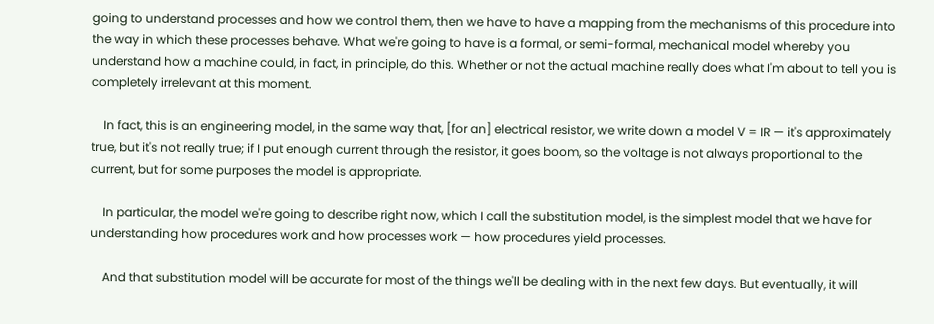going to understand processes and how we control them, then we have to have a mapping from the mechanisms of this procedure into the way in which these processes behave. What we're going to have is a formal, or semi-formal, mechanical model whereby you understand how a machine could, in fact, in principle, do this. Whether or not the actual machine really does what I'm about to tell you is completely irrelevant at this moment.

    In fact, this is an engineering model, in the same way that, [for an] electrical resistor, we write down a model V = IR — it's approximately true, but it's not really true; if I put enough current through the resistor, it goes boom, so the voltage is not always proportional to the current, but for some purposes the model is appropriate.

    In particular, the model we're going to describe right now, which I call the substitution model, is the simplest model that we have for understanding how procedures work and how processes work — how procedures yield processes.

    And that substitution model will be accurate for most of the things we'll be dealing with in the next few days. But eventually, it will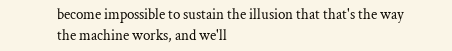become impossible to sustain the illusion that that's the way the machine works, and we'll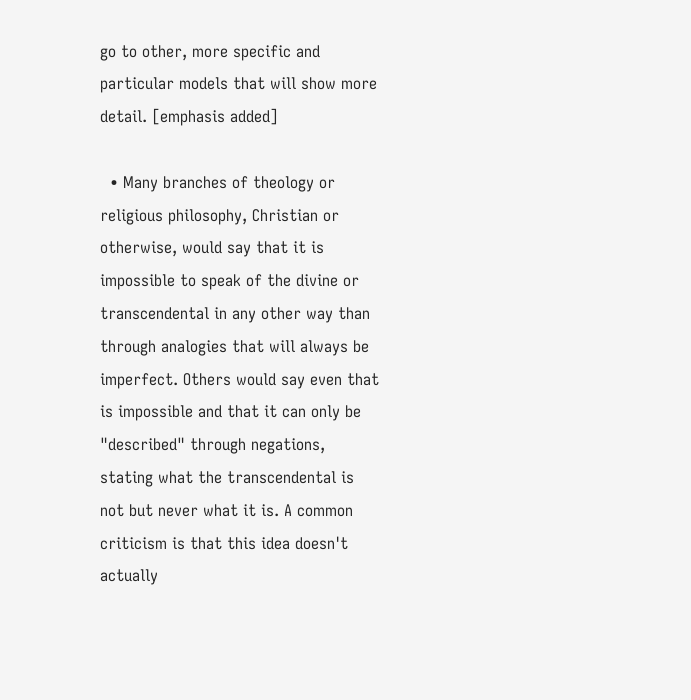go to other, more specific and particular models that will show more detail. [emphasis added]

  • Many branches of theology or religious philosophy, Christian or otherwise, would say that it is impossible to speak of the divine or transcendental in any other way than through analogies that will always be imperfect. Others would say even that is impossible and that it can only be "described" through negations, stating what the transcendental is not but never what it is. A common criticism is that this idea doesn't actually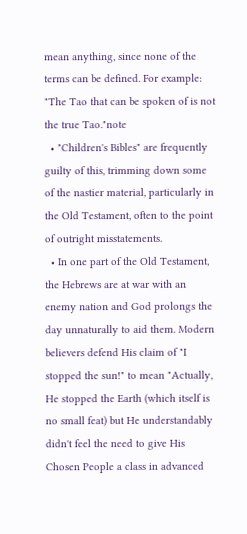mean anything, since none of the terms can be defined. For example: "The Tao that can be spoken of is not the true Tao."note
  • "Children's Bibles" are frequently guilty of this, trimming down some of the nastier material, particularly in the Old Testament, often to the point of outright misstatements.
  • In one part of the Old Testament, the Hebrews are at war with an enemy nation and God prolongs the day unnaturally to aid them. Modern believers defend His claim of "I stopped the sun!" to mean "Actually, He stopped the Earth (which itself is no small feat) but He understandably didn't feel the need to give His Chosen People a class in advanced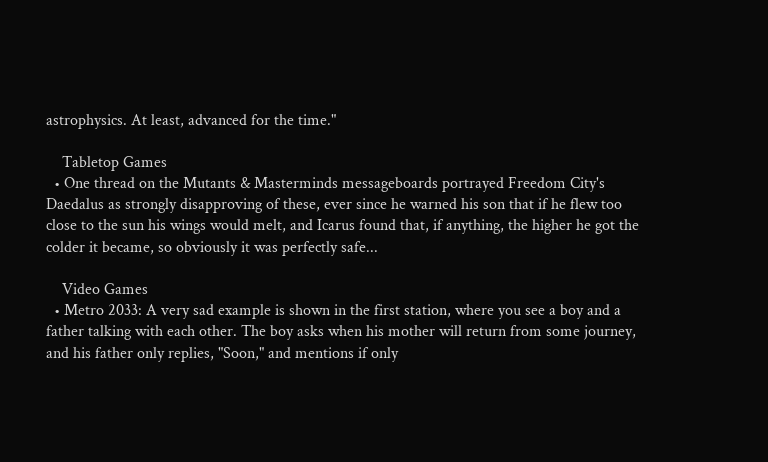astrophysics. At least, advanced for the time."

    Tabletop Games
  • One thread on the Mutants & Masterminds messageboards portrayed Freedom City's Daedalus as strongly disapproving of these, ever since he warned his son that if he flew too close to the sun his wings would melt, and Icarus found that, if anything, the higher he got the colder it became, so obviously it was perfectly safe...

    Video Games
  • Metro 2033: A very sad example is shown in the first station, where you see a boy and a father talking with each other. The boy asks when his mother will return from some journey, and his father only replies, "Soon," and mentions if only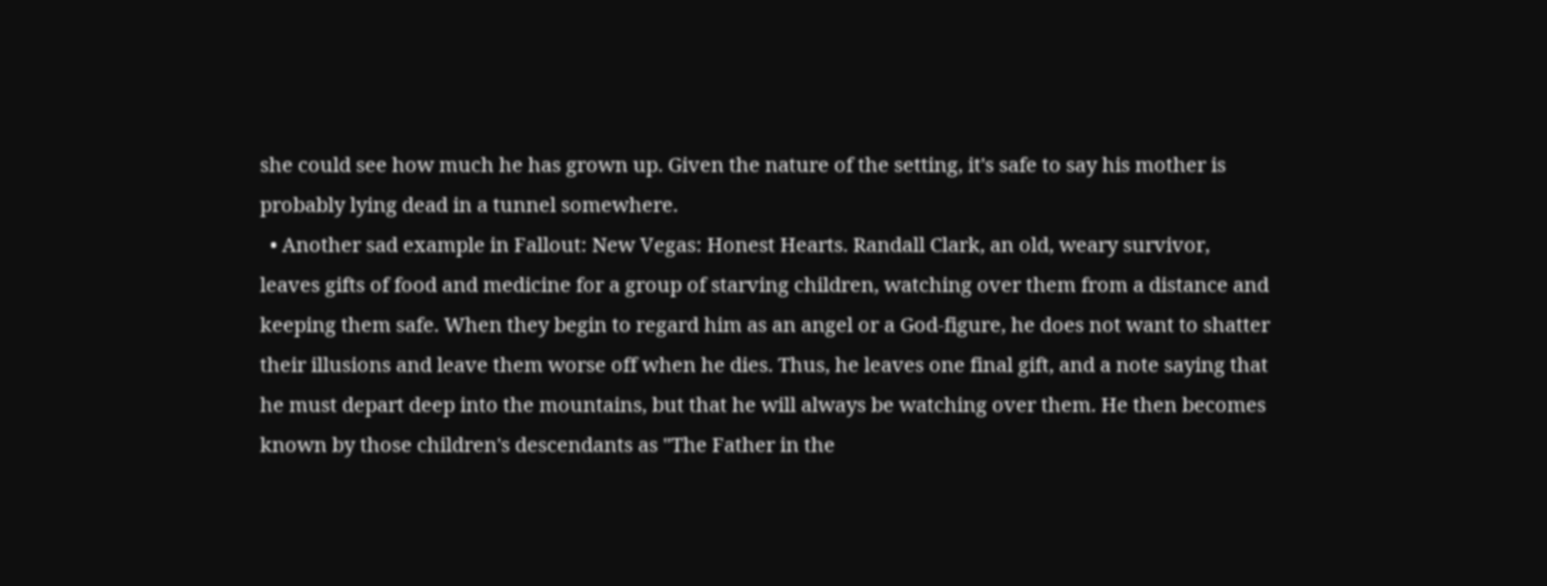she could see how much he has grown up. Given the nature of the setting, it's safe to say his mother is probably lying dead in a tunnel somewhere.
  • Another sad example in Fallout: New Vegas: Honest Hearts. Randall Clark, an old, weary survivor, leaves gifts of food and medicine for a group of starving children, watching over them from a distance and keeping them safe. When they begin to regard him as an angel or a God-figure, he does not want to shatter their illusions and leave them worse off when he dies. Thus, he leaves one final gift, and a note saying that he must depart deep into the mountains, but that he will always be watching over them. He then becomes known by those children's descendants as "The Father in the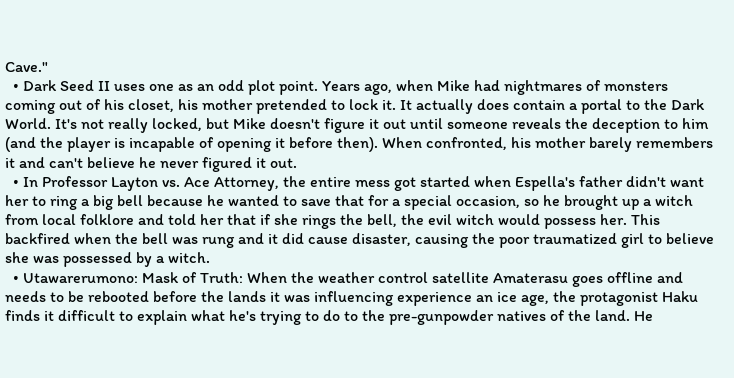Cave."
  • Dark Seed II uses one as an odd plot point. Years ago, when Mike had nightmares of monsters coming out of his closet, his mother pretended to lock it. It actually does contain a portal to the Dark World. It's not really locked, but Mike doesn't figure it out until someone reveals the deception to him (and the player is incapable of opening it before then). When confronted, his mother barely remembers it and can't believe he never figured it out.
  • In Professor Layton vs. Ace Attorney, the entire mess got started when Espella's father didn't want her to ring a big bell because he wanted to save that for a special occasion, so he brought up a witch from local folklore and told her that if she rings the bell, the evil witch would possess her. This backfired when the bell was rung and it did cause disaster, causing the poor traumatized girl to believe she was possessed by a witch.
  • Utawarerumono: Mask of Truth: When the weather control satellite Amaterasu goes offline and needs to be rebooted before the lands it was influencing experience an ice age, the protagonist Haku finds it difficult to explain what he's trying to do to the pre-gunpowder natives of the land. He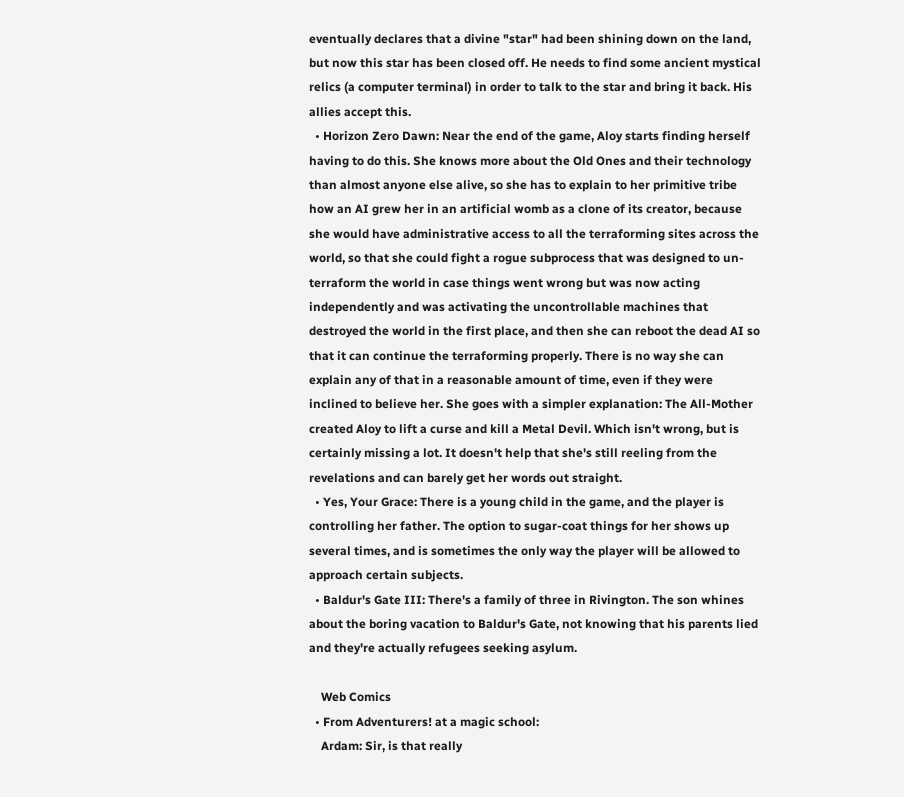eventually declares that a divine "star" had been shining down on the land, but now this star has been closed off. He needs to find some ancient mystical relics (a computer terminal) in order to talk to the star and bring it back. His allies accept this.
  • Horizon Zero Dawn: Near the end of the game, Aloy starts finding herself having to do this. She knows more about the Old Ones and their technology than almost anyone else alive, so she has to explain to her primitive tribe how an AI grew her in an artificial womb as a clone of its creator, because she would have administrative access to all the terraforming sites across the world, so that she could fight a rogue subprocess that was designed to un-terraform the world in case things went wrong but was now acting independently and was activating the uncontrollable machines that destroyed the world in the first place, and then she can reboot the dead AI so that it can continue the terraforming properly. There is no way she can explain any of that in a reasonable amount of time, even if they were inclined to believe her. She goes with a simpler explanation: The All-Mother created Aloy to lift a curse and kill a Metal Devil. Which isn't wrong, but is certainly missing a lot. It doesn't help that she's still reeling from the revelations and can barely get her words out straight.
  • Yes, Your Grace: There is a young child in the game, and the player is controlling her father. The option to sugar-coat things for her shows up several times, and is sometimes the only way the player will be allowed to approach certain subjects.
  • Baldur's Gate III: There's a family of three in Rivington. The son whines about the boring vacation to Baldur's Gate, not knowing that his parents lied and they're actually refugees seeking asylum.

    Web Comics
  • From Adventurers! at a magic school:
    Ardam: Sir, is that really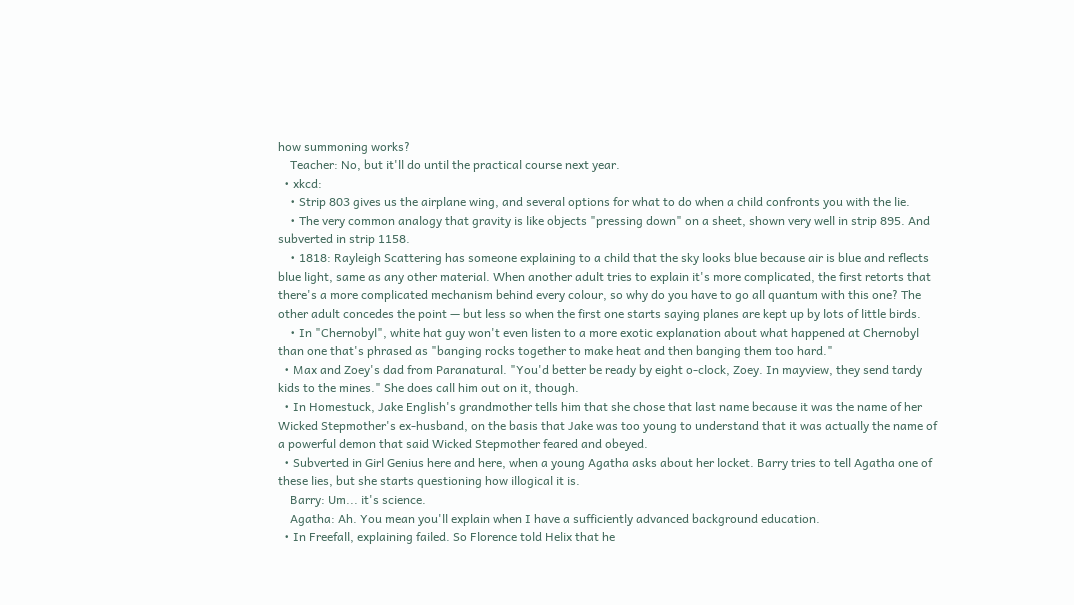how summoning works?
    Teacher: No, but it'll do until the practical course next year.
  • xkcd:
    • Strip 803 gives us the airplane wing, and several options for what to do when a child confronts you with the lie.
    • The very common analogy that gravity is like objects "pressing down" on a sheet, shown very well in strip 895. And subverted in strip 1158.
    • 1818: Rayleigh Scattering has someone explaining to a child that the sky looks blue because air is blue and reflects blue light, same as any other material. When another adult tries to explain it's more complicated, the first retorts that there's a more complicated mechanism behind every colour, so why do you have to go all quantum with this one? The other adult concedes the point — but less so when the first one starts saying planes are kept up by lots of little birds.
    • In "Chernobyl", white hat guy won't even listen to a more exotic explanation about what happened at Chernobyl than one that's phrased as "banging rocks together to make heat and then banging them too hard."
  • Max and Zoey's dad from Paranatural. "You'd better be ready by eight o-clock, Zoey. In mayview, they send tardy kids to the mines." She does call him out on it, though.
  • In Homestuck, Jake English's grandmother tells him that she chose that last name because it was the name of her Wicked Stepmother's ex-husband, on the basis that Jake was too young to understand that it was actually the name of a powerful demon that said Wicked Stepmother feared and obeyed.
  • Subverted in Girl Genius here and here, when a young Agatha asks about her locket. Barry tries to tell Agatha one of these lies, but she starts questioning how illogical it is.
    Barry: Um... it's science.
    Agatha: Ah. You mean you'll explain when I have a sufficiently advanced background education.
  • In Freefall, explaining failed. So Florence told Helix that he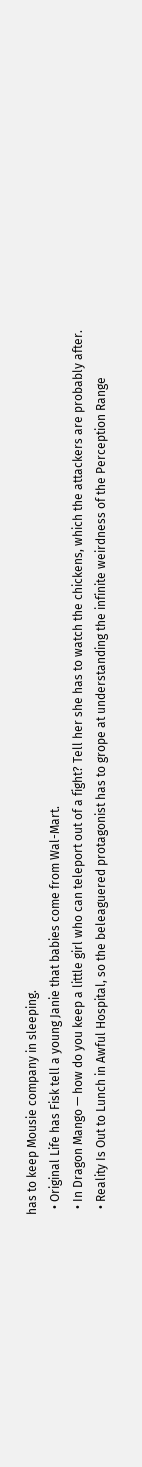has to keep Mousie company in sleeping.
  • Original Life has Fisk tell a young Janie that babies come from Wal-Mart.
  • In Dragon Mango — how do you keep a little girl who can teleport out of a fight? Tell her she has to watch the chickens, which the attackers are probably after.
  • Reality Is Out to Lunch in Awful Hospital, so the beleaguered protagonist has to grope at understanding the infinite weirdness of the Perception Range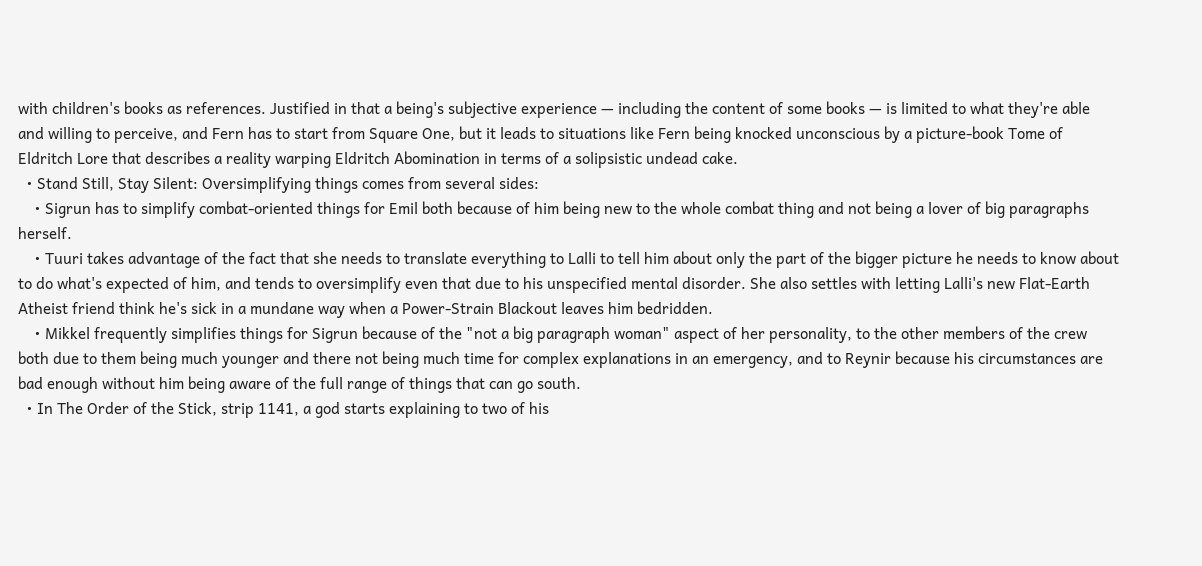with children's books as references. Justified in that a being's subjective experience — including the content of some books — is limited to what they're able and willing to perceive, and Fern has to start from Square One, but it leads to situations like Fern being knocked unconscious by a picture-book Tome of Eldritch Lore that describes a reality warping Eldritch Abomination in terms of a solipsistic undead cake.
  • Stand Still, Stay Silent: Oversimplifying things comes from several sides:
    • Sigrun has to simplify combat-oriented things for Emil both because of him being new to the whole combat thing and not being a lover of big paragraphs herself.
    • Tuuri takes advantage of the fact that she needs to translate everything to Lalli to tell him about only the part of the bigger picture he needs to know about to do what's expected of him, and tends to oversimplify even that due to his unspecified mental disorder. She also settles with letting Lalli's new Flat-Earth Atheist friend think he's sick in a mundane way when a Power-Strain Blackout leaves him bedridden.
    • Mikkel frequently simplifies things for Sigrun because of the "not a big paragraph woman" aspect of her personality, to the other members of the crew both due to them being much younger and there not being much time for complex explanations in an emergency, and to Reynir because his circumstances are bad enough without him being aware of the full range of things that can go south.
  • In The Order of the Stick, strip 1141, a god starts explaining to two of his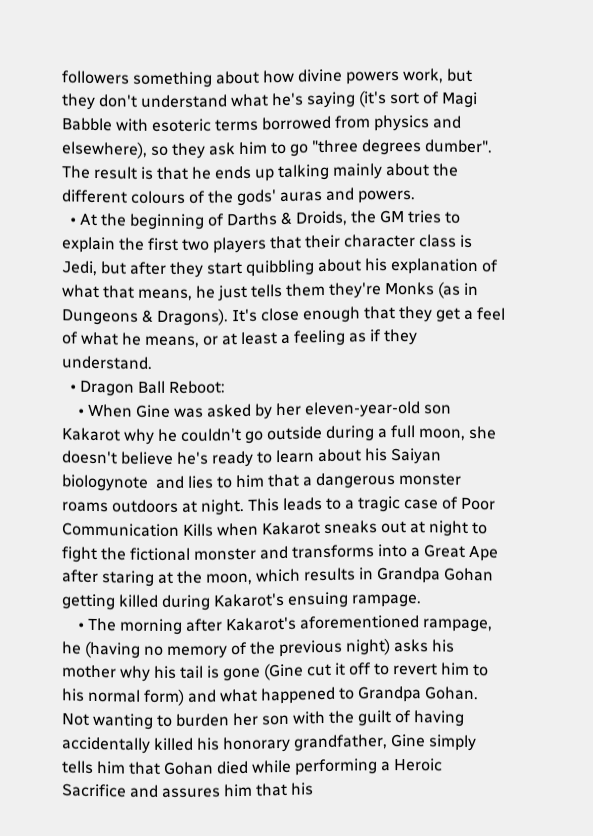followers something about how divine powers work, but they don't understand what he's saying (it's sort of Magi Babble with esoteric terms borrowed from physics and elsewhere), so they ask him to go "three degrees dumber". The result is that he ends up talking mainly about the different colours of the gods' auras and powers.
  • At the beginning of Darths & Droids, the GM tries to explain the first two players that their character class is Jedi, but after they start quibbling about his explanation of what that means, he just tells them they're Monks (as in Dungeons & Dragons). It's close enough that they get a feel of what he means, or at least a feeling as if they understand.
  • Dragon Ball Reboot:
    • When Gine was asked by her eleven-year-old son Kakarot why he couldn't go outside during a full moon, she doesn't believe he's ready to learn about his Saiyan biologynote  and lies to him that a dangerous monster roams outdoors at night. This leads to a tragic case of Poor Communication Kills when Kakarot sneaks out at night to fight the fictional monster and transforms into a Great Ape after staring at the moon, which results in Grandpa Gohan getting killed during Kakarot's ensuing rampage.
    • The morning after Kakarot's aforementioned rampage, he (having no memory of the previous night) asks his mother why his tail is gone (Gine cut it off to revert him to his normal form) and what happened to Grandpa Gohan. Not wanting to burden her son with the guilt of having accidentally killed his honorary grandfather, Gine simply tells him that Gohan died while performing a Heroic Sacrifice and assures him that his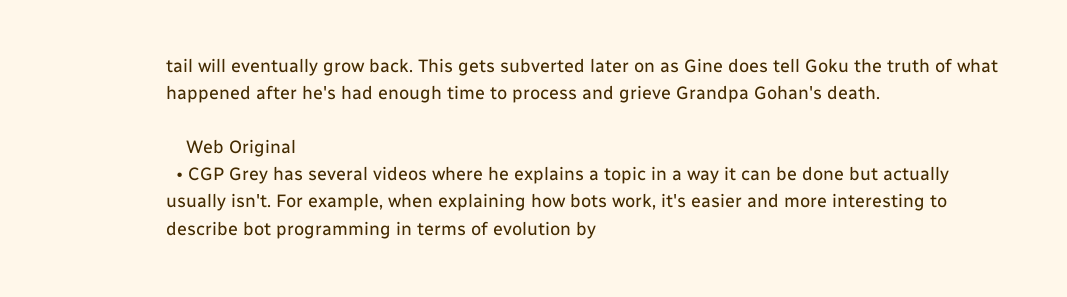tail will eventually grow back. This gets subverted later on as Gine does tell Goku the truth of what happened after he's had enough time to process and grieve Grandpa Gohan's death.

    Web Original
  • CGP Grey has several videos where he explains a topic in a way it can be done but actually usually isn't. For example, when explaining how bots work, it's easier and more interesting to describe bot programming in terms of evolution by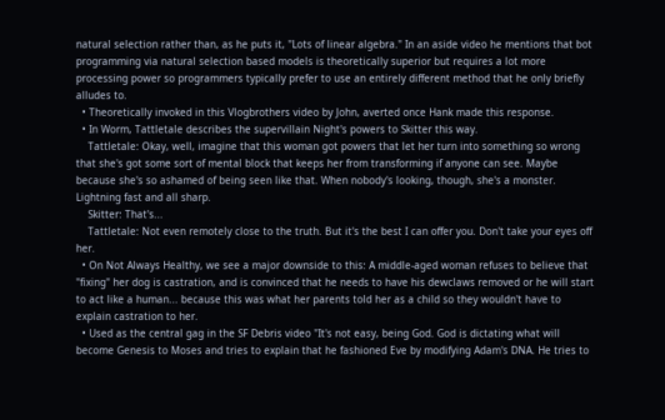natural selection rather than, as he puts it, "Lots of linear algebra." In an aside video he mentions that bot programming via natural selection based models is theoretically superior but requires a lot more processing power so programmers typically prefer to use an entirely different method that he only briefly alludes to.
  • Theoretically invoked in this Vlogbrothers video by John, averted once Hank made this response.
  • In Worm, Tattletale describes the supervillain Night's powers to Skitter this way.
    Tattletale: Okay, well, imagine that this woman got powers that let her turn into something so wrong that she's got some sort of mental block that keeps her from transforming if anyone can see. Maybe because she's so ashamed of being seen like that. When nobody's looking, though, she's a monster. Lightning fast and all sharp.
    Skitter: That's...
    Tattletale: Not even remotely close to the truth. But it's the best I can offer you. Don't take your eyes off her.
  • On Not Always Healthy, we see a major downside to this: A middle-aged woman refuses to believe that "fixing" her dog is castration, and is convinced that he needs to have his dewclaws removed or he will start to act like a human... because this was what her parents told her as a child so they wouldn't have to explain castration to her.
  • Used as the central gag in the SF Debris video "It's not easy, being God. God is dictating what will become Genesis to Moses and tries to explain that he fashioned Eve by modifying Adam's DNA. He tries to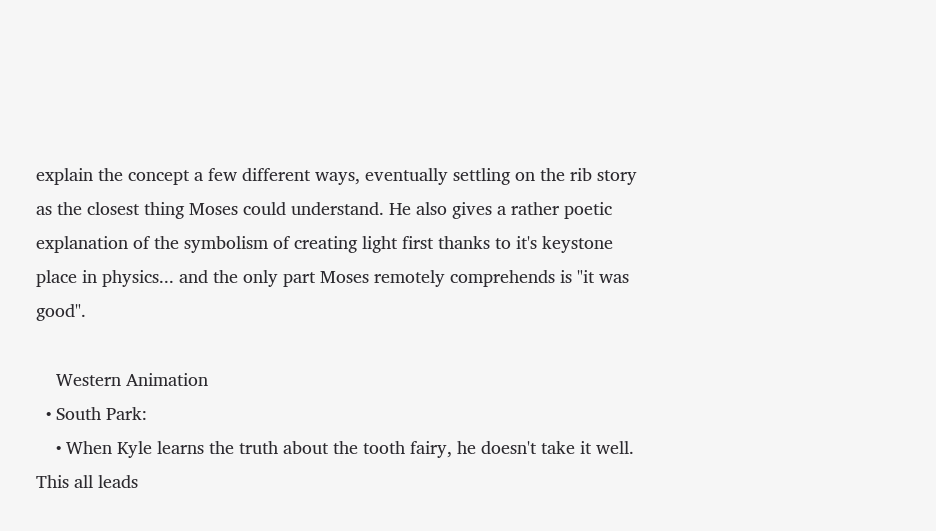explain the concept a few different ways, eventually settling on the rib story as the closest thing Moses could understand. He also gives a rather poetic explanation of the symbolism of creating light first thanks to it's keystone place in physics... and the only part Moses remotely comprehends is "it was good".

    Western Animation
  • South Park:
    • When Kyle learns the truth about the tooth fairy, he doesn't take it well. This all leads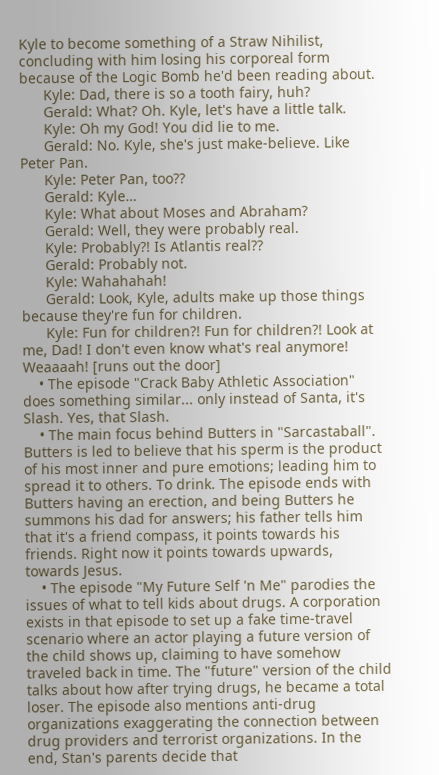Kyle to become something of a Straw Nihilist, concluding with him losing his corporeal form because of the Logic Bomb he'd been reading about.
      Kyle: Dad, there is so a tooth fairy, huh?
      Gerald: What? Oh. Kyle, let's have a little talk.
      Kyle: Oh my God! You did lie to me.
      Gerald: No. Kyle, she's just make-believe. Like Peter Pan.
      Kyle: Peter Pan, too??
      Gerald: Kyle…
      Kyle: What about Moses and Abraham?
      Gerald: Well, they were probably real.
      Kyle: Probably?! Is Atlantis real??
      Gerald: Probably not.
      Kyle: Wahahahah!
      Gerald: Look, Kyle, adults make up those things because they're fun for children.
      Kyle: Fun for children?! Fun for children?! Look at me, Dad! I don't even know what's real anymore! Weaaaah! [runs out the door]
    • The episode "Crack Baby Athletic Association" does something similar... only instead of Santa, it's Slash. Yes, that Slash.
    • The main focus behind Butters in "Sarcastaball". Butters is led to believe that his sperm is the product of his most inner and pure emotions; leading him to spread it to others. To drink. The episode ends with Butters having an erection, and being Butters he summons his dad for answers; his father tells him that it's a friend compass, it points towards his friends. Right now it points towards upwards, towards Jesus.
    • The episode "My Future Self 'n Me" parodies the issues of what to tell kids about drugs. A corporation exists in that episode to set up a fake time-travel scenario where an actor playing a future version of the child shows up, claiming to have somehow traveled back in time. The "future" version of the child talks about how after trying drugs, he became a total loser. The episode also mentions anti-drug organizations exaggerating the connection between drug providers and terrorist organizations. In the end, Stan's parents decide that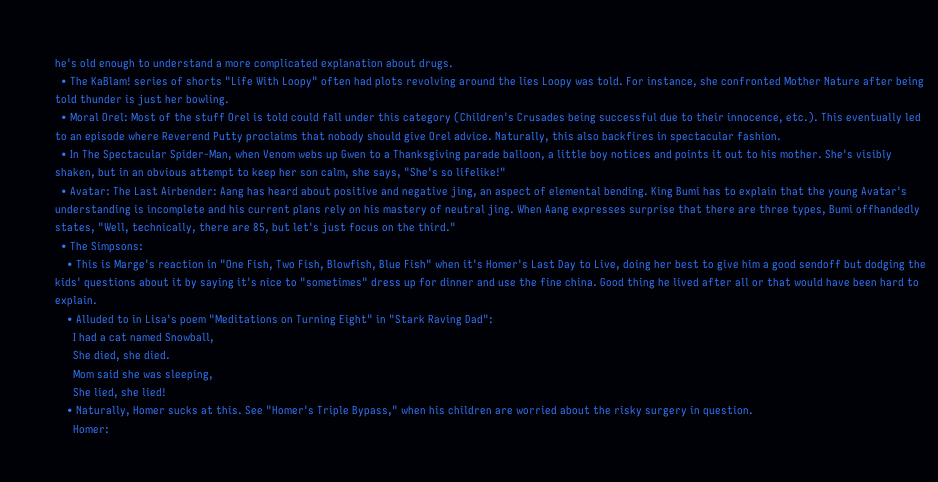he's old enough to understand a more complicated explanation about drugs.
  • The KaBlam! series of shorts "Life With Loopy" often had plots revolving around the lies Loopy was told. For instance, she confronted Mother Nature after being told thunder is just her bowling.
  • Moral Orel: Most of the stuff Orel is told could fall under this category (Children's Crusades being successful due to their innocence, etc.). This eventually led to an episode where Reverend Putty proclaims that nobody should give Orel advice. Naturally, this also backfires in spectacular fashion.
  • In The Spectacular Spider-Man, when Venom webs up Gwen to a Thanksgiving parade balloon, a little boy notices and points it out to his mother. She's visibly shaken, but in an obvious attempt to keep her son calm, she says, "She's so lifelike!"
  • Avatar: The Last Airbender: Aang has heard about positive and negative jing, an aspect of elemental bending. King Bumi has to explain that the young Avatar's understanding is incomplete and his current plans rely on his mastery of neutral jing. When Aang expresses surprise that there are three types, Bumi offhandedly states, "Well, technically, there are 85, but let's just focus on the third."
  • The Simpsons:
    • This is Marge's reaction in "One Fish, Two Fish, Blowfish, Blue Fish" when it's Homer's Last Day to Live, doing her best to give him a good sendoff but dodging the kids' questions about it by saying it's nice to "sometimes" dress up for dinner and use the fine china. Good thing he lived after all or that would have been hard to explain.
    • Alluded to in Lisa's poem "Meditations on Turning Eight" in "Stark Raving Dad":
      I had a cat named Snowball,
      She died, she died.
      Mom said she was sleeping,
      She lied, she lied!
    • Naturally, Homer sucks at this. See "Homer's Triple Bypass," when his children are worried about the risky surgery in question.
      Homer: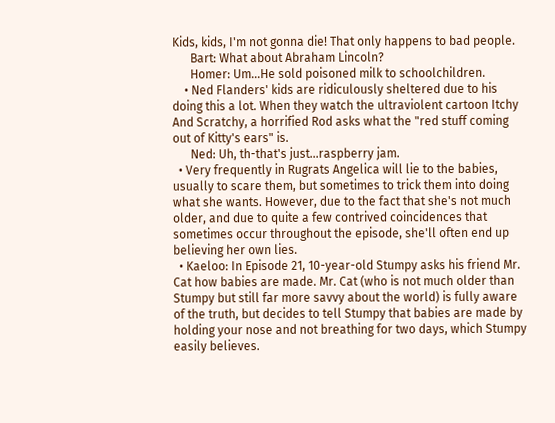Kids, kids, I'm not gonna die! That only happens to bad people.
      Bart: What about Abraham Lincoln?
      Homer: Um...He sold poisoned milk to schoolchildren.
    • Ned Flanders' kids are ridiculously sheltered due to his doing this a lot. When they watch the ultraviolent cartoon Itchy And Scratchy, a horrified Rod asks what the "red stuff coming out of Kitty's ears" is.
      Ned: Uh, th-that's just...raspberry jam.
  • Very frequently in Rugrats Angelica will lie to the babies, usually to scare them, but sometimes to trick them into doing what she wants. However, due to the fact that she's not much older, and due to quite a few contrived coincidences that sometimes occur throughout the episode, she'll often end up believing her own lies.
  • Kaeloo: In Episode 21, 10-year-old Stumpy asks his friend Mr. Cat how babies are made. Mr. Cat (who is not much older than Stumpy but still far more savvy about the world) is fully aware of the truth, but decides to tell Stumpy that babies are made by holding your nose and not breathing for two days, which Stumpy easily believes.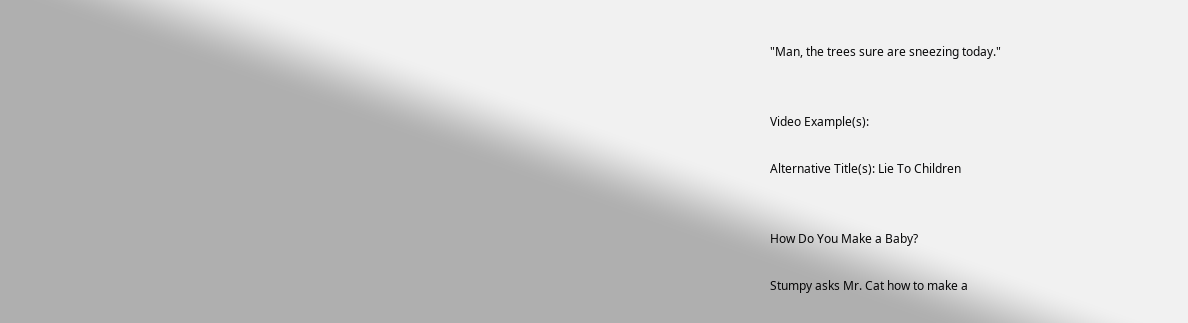"Man, the trees sure are sneezing today."


Video Example(s):

Alternative Title(s): Lie To Children


How Do You Make a Baby?

Stumpy asks Mr. Cat how to make a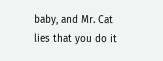baby, and Mr. Cat lies that you do it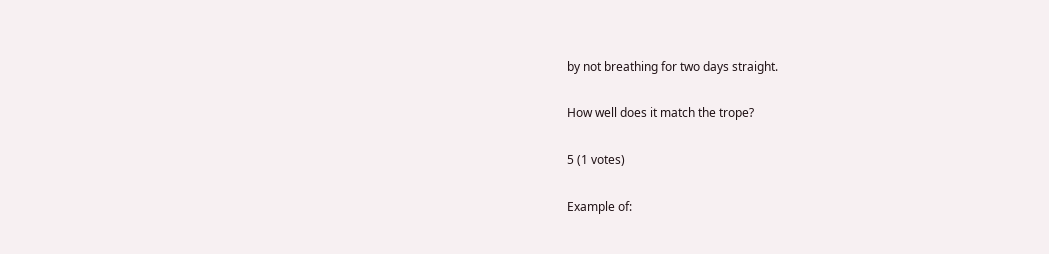by not breathing for two days straight.

How well does it match the trope?

5 (1 votes)

Example of: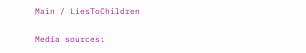Main / LiesToChildren

Media sources: